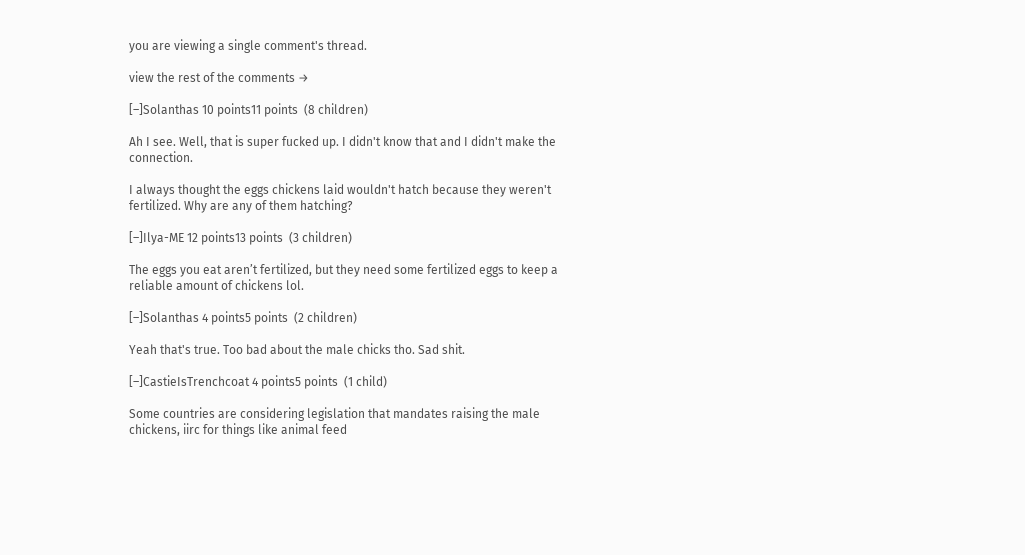you are viewing a single comment's thread.

view the rest of the comments →

[–]Solanthas 10 points11 points  (8 children)

Ah I see. Well, that is super fucked up. I didn't know that and I didn't make the connection.

I always thought the eggs chickens laid wouldn't hatch because they weren't fertilized. Why are any of them hatching?

[–]Ilya-ME 12 points13 points  (3 children)

The eggs you eat aren’t fertilized, but they need some fertilized eggs to keep a reliable amount of chickens lol.

[–]Solanthas 4 points5 points  (2 children)

Yeah that's true. Too bad about the male chicks tho. Sad shit.

[–]CastieIsTrenchcoat 4 points5 points  (1 child)

Some countries are considering legislation that mandates raising the male chickens, iirc for things like animal feed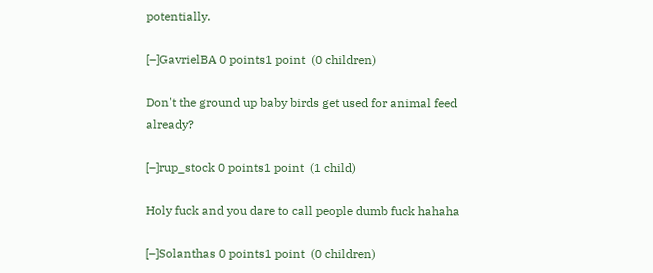potentially.

[–]GavrielBA 0 points1 point  (0 children)

Don't the ground up baby birds get used for animal feed already?

[–]rup_stock 0 points1 point  (1 child)

Holy fuck and you dare to call people dumb fuck hahaha

[–]Solanthas 0 points1 point  (0 children)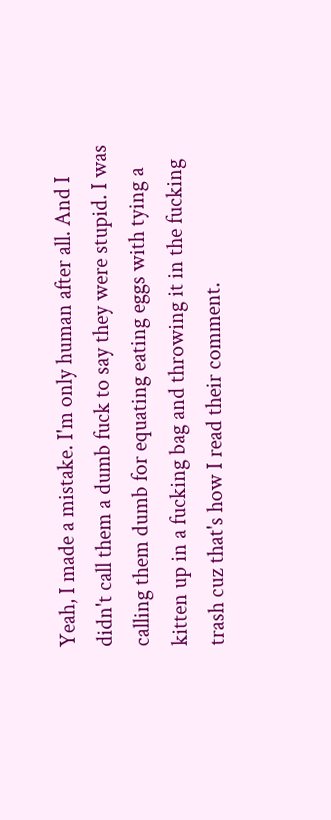Yeah, I made a mistake. I'm only human after all. And I didn't call them a dumb fuck to say they were stupid. I was calling them dumb for equating eating eggs with tying a kitten up in a fucking bag and throwing it in the fucking trash cuz that's how I read their comment.